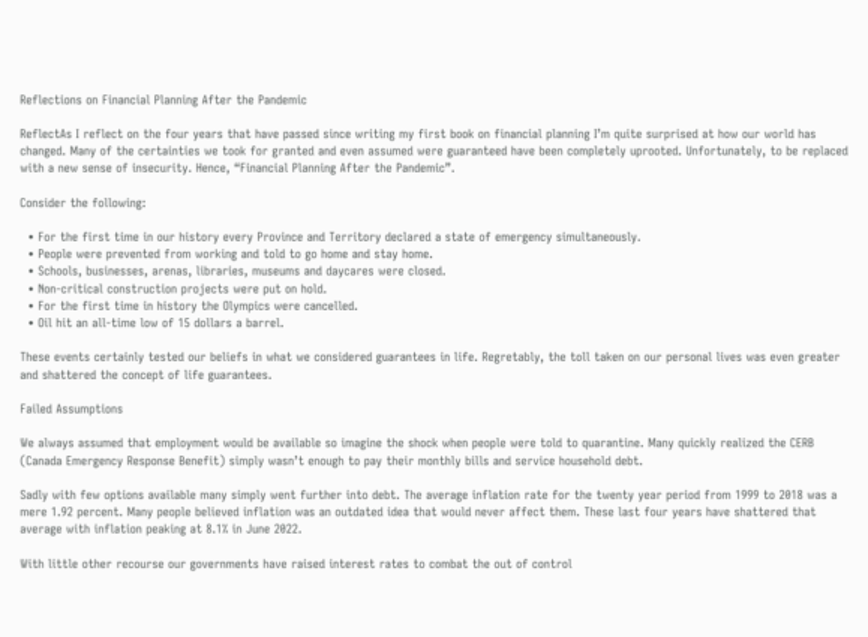Reflections on Financial Planning After the Pandemic

ReflectAs I reflect on the four years that have passed since writing my first book on financial planning I’m quite surprised at how our world has changed. Many of the certainties we took for granted and even assumed were guaranteed have been completely uprooted. Unfortunately, to be replaced with a new sense of insecurity. Hence, “Financial Planning After the Pandemic”.

Consider the following:

  • For the first time in our history every Province and Territory declared a state of emergency simultaneously.
  • People were prevented from working and told to go home and stay home.
  • Schools, businesses, arenas, libraries, museums and daycares were closed.
  • Non-critical construction projects were put on hold.
  • For the first time in history the Olympics were cancelled.
  • Oil hit an all-time low of 15 dollars a barrel.

These events certainly tested our beliefs in what we considered guarantees in life. Regretably, the toll taken on our personal lives was even greater and shattered the concept of life guarantees.

Failed Assumptions

We always assumed that employment would be available so imagine the shock when people were told to quarantine. Many quickly realized the CERB (Canada Emergency Response Benefit) simply wasn’t enough to pay their monthly bills and service household debt.

Sadly with few options available many simply went further into debt. The average inflation rate for the twenty year period from 1999 to 2018 was a mere 1.92 percent. Many people believed inflation was an outdated idea that would never affect them. These last four years have shattered that average with inflation peaking at 8.1% in June 2022.

With little other recourse our governments have raised interest rates to combat the out of control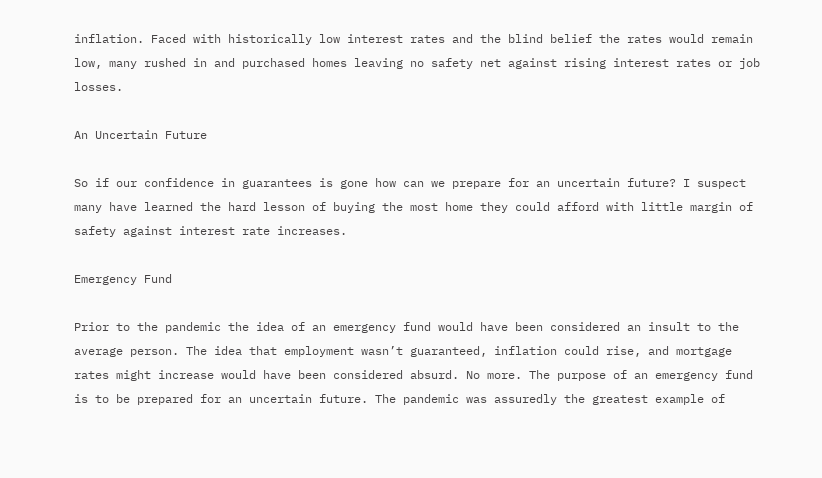inflation. Faced with historically low interest rates and the blind belief the rates would remain low, many rushed in and purchased homes leaving no safety net against rising interest rates or job losses.

An Uncertain Future

So if our confidence in guarantees is gone how can we prepare for an uncertain future? I suspect many have learned the hard lesson of buying the most home they could afford with little margin of safety against interest rate increases.

Emergency Fund

Prior to the pandemic the idea of an emergency fund would have been considered an insult to the average person. The idea that employment wasn’t guaranteed, inflation could rise, and mortgage rates might increase would have been considered absurd. No more. The purpose of an emergency fund is to be prepared for an uncertain future. The pandemic was assuredly the greatest example of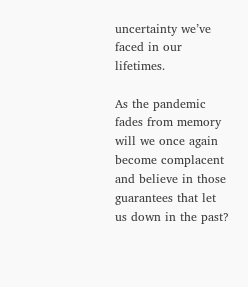uncertainty we’ve faced in our lifetimes.

As the pandemic fades from memory will we once again become complacent and believe in those guarantees that let us down in the past?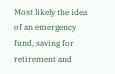Most likely the idea of an emergency fund, saving for retirement and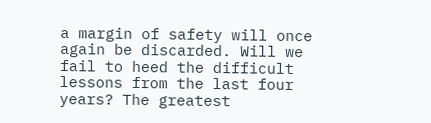a margin of safety will once again be discarded. Will we fail to heed the difficult lessons from the last four years? The greatest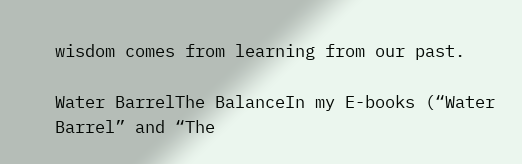wisdom comes from learning from our past.

Water BarrelThe BalanceIn my E-books (“Water Barrel” and “The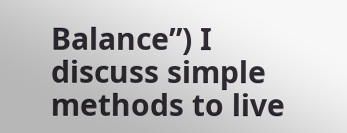Balance”) I discuss simple methods to live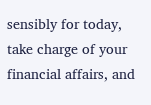sensibly for today, take charge of your financial affairs, and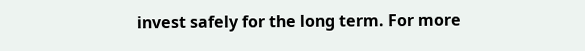invest safely for the long term. For more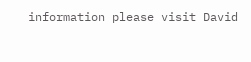information please visit David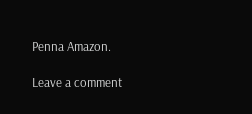Penna Amazon.

Leave a comment